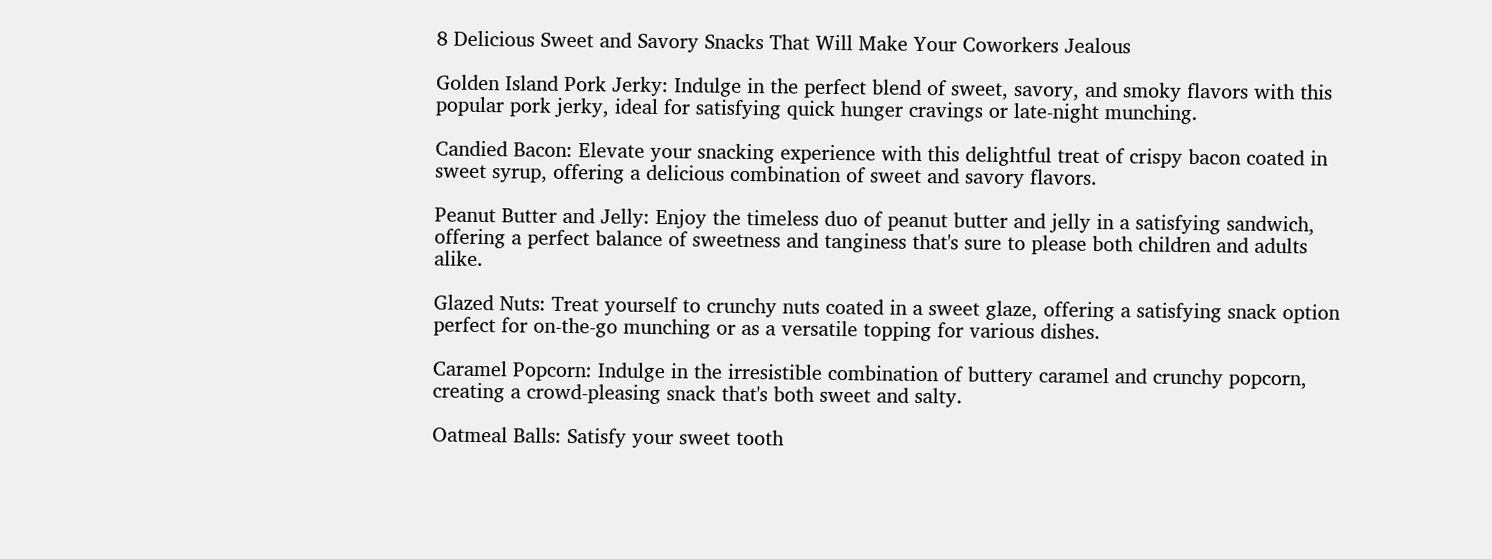8 Delicious Sweet and Savory Snacks That Will Make Your Coworkers Jealous

Golden Island Pork Jerky: Indulge in the perfect blend of sweet, savory, and smoky flavors with this popular pork jerky, ideal for satisfying quick hunger cravings or late-night munching.

Candied Bacon: Elevate your snacking experience with this delightful treat of crispy bacon coated in sweet syrup, offering a delicious combination of sweet and savory flavors.

Peanut Butter and Jelly: Enjoy the timeless duo of peanut butter and jelly in a satisfying sandwich, offering a perfect balance of sweetness and tanginess that's sure to please both children and adults alike.

Glazed Nuts: Treat yourself to crunchy nuts coated in a sweet glaze, offering a satisfying snack option perfect for on-the-go munching or as a versatile topping for various dishes.

Caramel Popcorn: Indulge in the irresistible combination of buttery caramel and crunchy popcorn, creating a crowd-pleasing snack that's both sweet and salty.

Oatmeal Balls: Satisfy your sweet tooth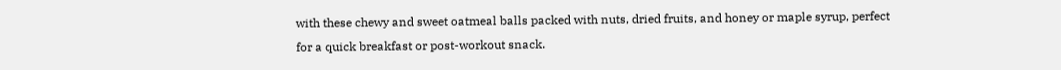with these chewy and sweet oatmeal balls packed with nuts, dried fruits, and honey or maple syrup, perfect for a quick breakfast or post-workout snack.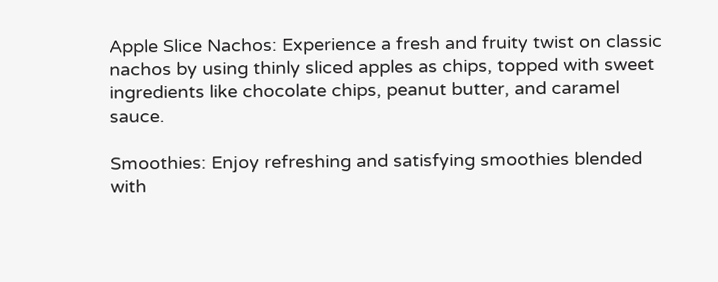Apple Slice Nachos: Experience a fresh and fruity twist on classic nachos by using thinly sliced apples as chips, topped with sweet ingredients like chocolate chips, peanut butter, and caramel sauce.

Smoothies: Enjoy refreshing and satisfying smoothies blended with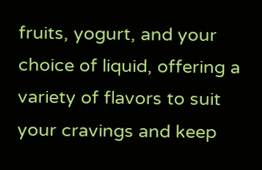fruits, yogurt, and your choice of liquid, offering a variety of flavors to suit your cravings and keep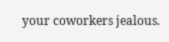your coworkers jealous.